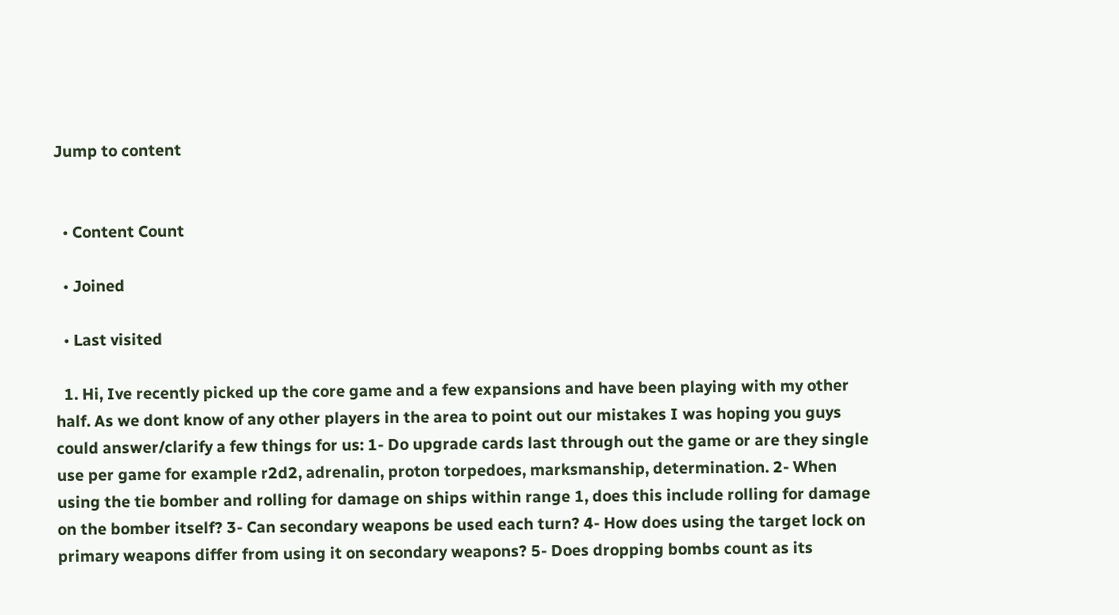Jump to content


  • Content Count

  • Joined

  • Last visited

  1. Hi, Ive recently picked up the core game and a few expansions and have been playing with my other half. As we dont know of any other players in the area to point out our mistakes I was hoping you guys could answer/clarify a few things for us: 1- Do upgrade cards last through out the game or are they single use per game for example r2d2, adrenalin, proton torpedoes, marksmanship, determination. 2- When using the tie bomber and rolling for damage on ships within range 1, does this include rolling for damage on the bomber itself? 3- Can secondary weapons be used each turn? 4- How does using the target lock on primary weapons differ from using it on secondary weapons? 5- Does dropping bombs count as its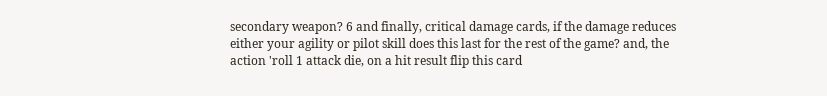secondary weapon? 6 and finally, critical damage cards, if the damage reduces either your agility or pilot skill does this last for the rest of the game? and, the action 'roll 1 attack die, on a hit result flip this card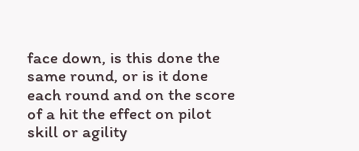face down, is this done the same round, or is it done each round and on the score of a hit the effect on pilot skill or agility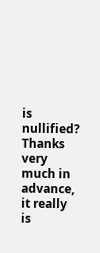is nullified? Thanks very much in advance, it really is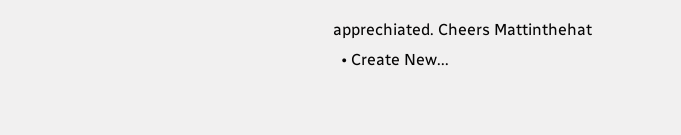apprechiated. Cheers Mattinthehat
  • Create New...